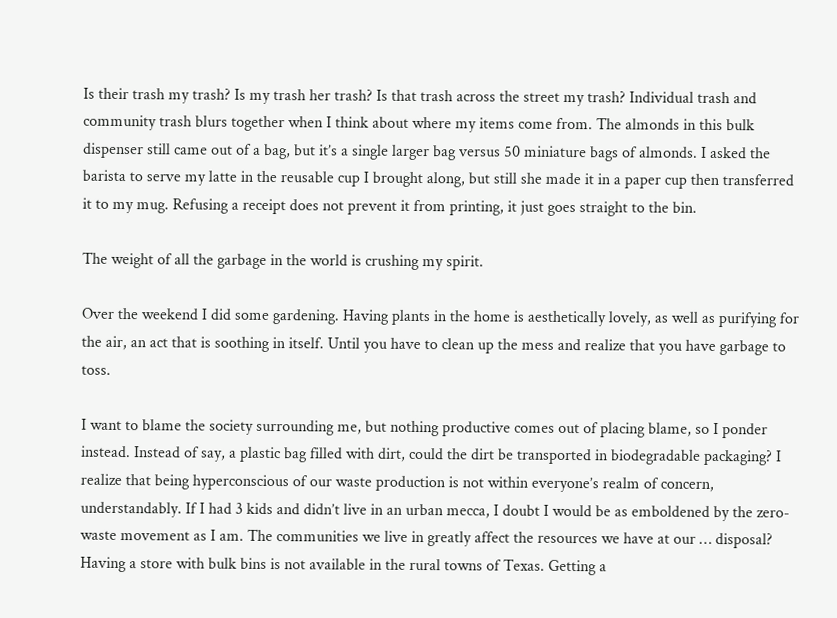Is their trash my trash? Is my trash her trash? Is that trash across the street my trash? Individual trash and community trash blurs together when I think about where my items come from. The almonds in this bulk dispenser still came out of a bag, but it’s a single larger bag versus 50 miniature bags of almonds. I asked the barista to serve my latte in the reusable cup I brought along, but still she made it in a paper cup then transferred it to my mug. Refusing a receipt does not prevent it from printing, it just goes straight to the bin.

The weight of all the garbage in the world is crushing my spirit.

Over the weekend I did some gardening. Having plants in the home is aesthetically lovely, as well as purifying for the air, an act that is soothing in itself. Until you have to clean up the mess and realize that you have garbage to toss.

I want to blame the society surrounding me, but nothing productive comes out of placing blame, so I ponder instead. Instead of say, a plastic bag filled with dirt, could the dirt be transported in biodegradable packaging? I realize that being hyperconscious of our waste production is not within everyone’s realm of concern, understandably. If I had 3 kids and didn’t live in an urban mecca, I doubt I would be as emboldened by the zero-waste movement as I am. The communities we live in greatly affect the resources we have at our … disposal? Having a store with bulk bins is not available in the rural towns of Texas. Getting a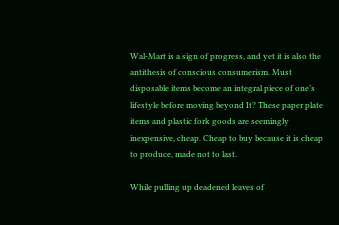Wal-Mart is a sign of progress, and yet it is also the antithesis of conscious consumerism. Must disposable items become an integral piece of one’s lifestyle before moving beyond It? These paper plate items and plastic fork goods are seemingly inexpensive, cheap. Cheap to buy because it is cheap to produce, made not to last.

While pulling up deadened leaves of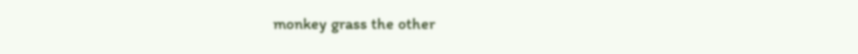monkey grass the other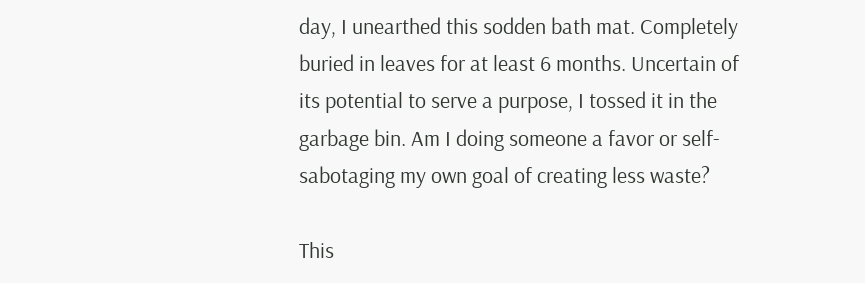day, I unearthed this sodden bath mat. Completely buried in leaves for at least 6 months. Uncertain of its potential to serve a purpose, I tossed it in the garbage bin. Am I doing someone a favor or self-sabotaging my own goal of creating less waste?

This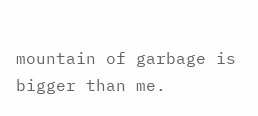mountain of garbage is bigger than me.